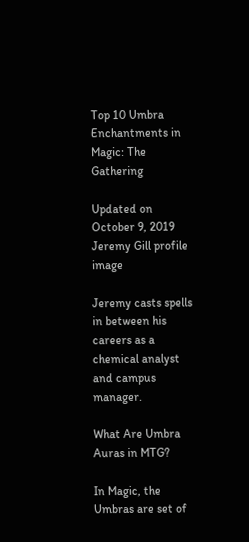Top 10 Umbra Enchantments in Magic: The Gathering

Updated on October 9, 2019
Jeremy Gill profile image

Jeremy casts spells in between his careers as a chemical analyst and campus manager.

What Are Umbra Auras in MTG?

In Magic, the Umbras are set of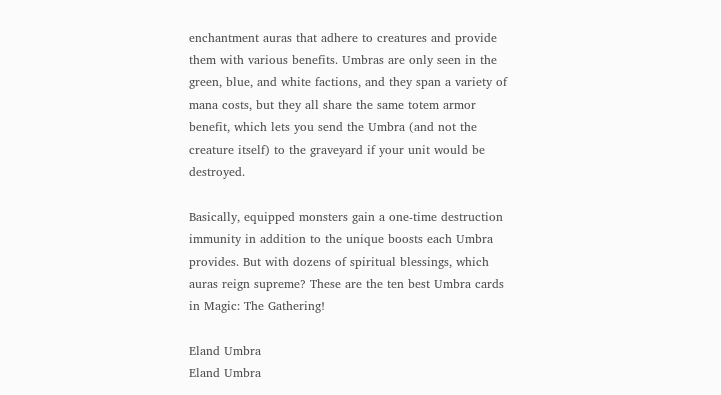enchantment auras that adhere to creatures and provide them with various benefits. Umbras are only seen in the green, blue, and white factions, and they span a variety of mana costs, but they all share the same totem armor benefit, which lets you send the Umbra (and not the creature itself) to the graveyard if your unit would be destroyed.

Basically, equipped monsters gain a one-time destruction immunity in addition to the unique boosts each Umbra provides. But with dozens of spiritual blessings, which auras reign supreme? These are the ten best Umbra cards in Magic: The Gathering!

Eland Umbra
Eland Umbra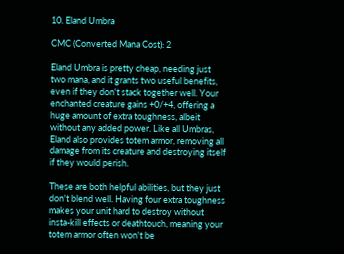10. Eland Umbra

CMC (Converted Mana Cost): 2

Eland Umbra is pretty cheap, needing just two mana, and it grants two useful benefits, even if they don't stack together well. Your enchanted creature gains +0/+4, offering a huge amount of extra toughness, albeit without any added power. Like all Umbras, Eland also provides totem armor, removing all damage from its creature and destroying itself if they would perish.

These are both helpful abilities, but they just don't blend well. Having four extra toughness makes your unit hard to destroy without insta-kill effects or deathtouch, meaning your totem armor often won't be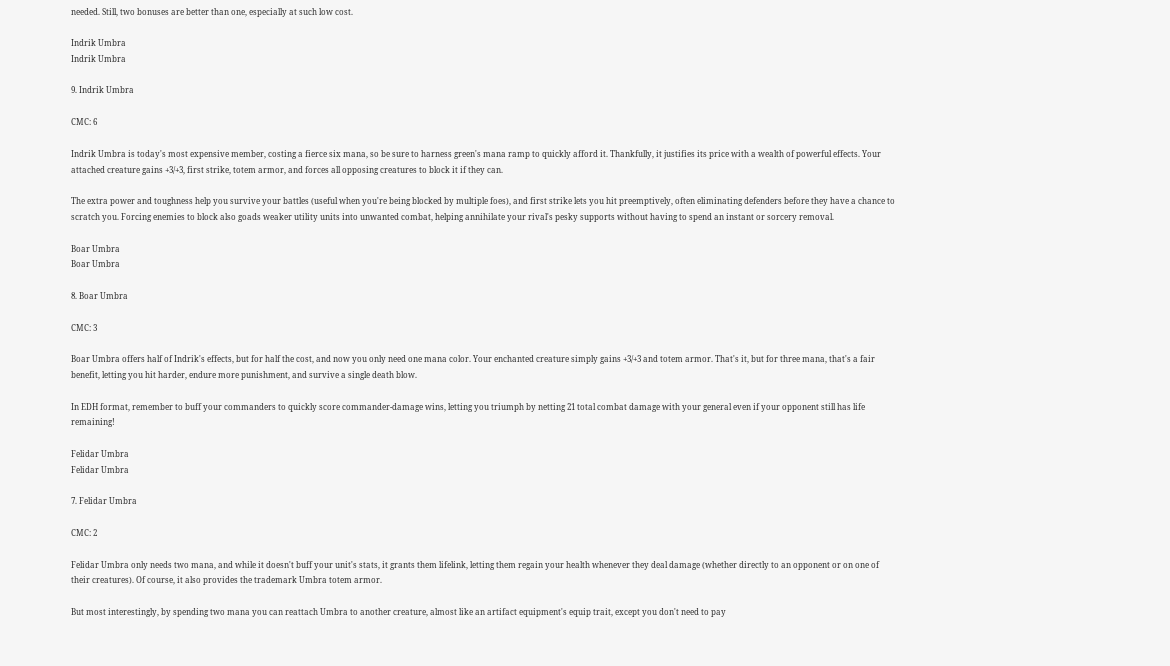needed. Still, two bonuses are better than one, especially at such low cost.

Indrik Umbra
Indrik Umbra

9. Indrik Umbra

CMC: 6

Indrik Umbra is today's most expensive member, costing a fierce six mana, so be sure to harness green's mana ramp to quickly afford it. Thankfully, it justifies its price with a wealth of powerful effects. Your attached creature gains +3/+3, first strike, totem armor, and forces all opposing creatures to block it if they can.

The extra power and toughness help you survive your battles (useful when you're being blocked by multiple foes), and first strike lets you hit preemptively, often eliminating defenders before they have a chance to scratch you. Forcing enemies to block also goads weaker utility units into unwanted combat, helping annihilate your rival's pesky supports without having to spend an instant or sorcery removal.

Boar Umbra
Boar Umbra

8. Boar Umbra

CMC: 3

Boar Umbra offers half of Indrik's effects, but for half the cost, and now you only need one mana color. Your enchanted creature simply gains +3/+3 and totem armor. That's it, but for three mana, that's a fair benefit, letting you hit harder, endure more punishment, and survive a single death blow.

In EDH format, remember to buff your commanders to quickly score commander-damage wins, letting you triumph by netting 21 total combat damage with your general even if your opponent still has life remaining!

Felidar Umbra
Felidar Umbra

7. Felidar Umbra

CMC: 2

Felidar Umbra only needs two mana, and while it doesn't buff your unit's stats, it grants them lifelink, letting them regain your health whenever they deal damage (whether directly to an opponent or on one of their creatures). Of course, it also provides the trademark Umbra totem armor.

But most interestingly, by spending two mana you can reattach Umbra to another creature, almost like an artifact equipment's equip trait, except you don't need to pay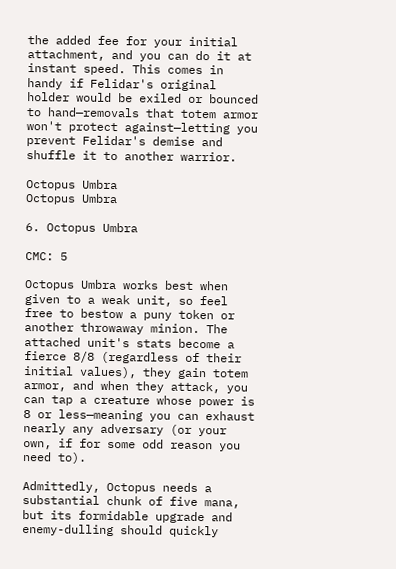the added fee for your initial attachment, and you can do it at instant speed. This comes in handy if Felidar's original holder would be exiled or bounced to hand—removals that totem armor won't protect against—letting you prevent Felidar's demise and shuffle it to another warrior.

Octopus Umbra
Octopus Umbra

6. Octopus Umbra

CMC: 5

Octopus Umbra works best when given to a weak unit, so feel free to bestow a puny token or another throwaway minion. The attached unit's stats become a fierce 8/8 (regardless of their initial values), they gain totem armor, and when they attack, you can tap a creature whose power is 8 or less—meaning you can exhaust nearly any adversary (or your own, if for some odd reason you need to).

Admittedly, Octopus needs a substantial chunk of five mana, but its formidable upgrade and enemy-dulling should quickly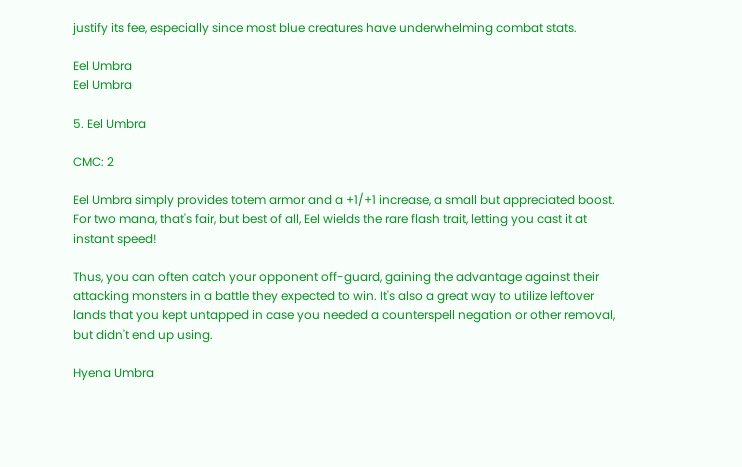justify its fee, especially since most blue creatures have underwhelming combat stats.

Eel Umbra
Eel Umbra

5. Eel Umbra

CMC: 2

Eel Umbra simply provides totem armor and a +1/+1 increase, a small but appreciated boost. For two mana, that's fair, but best of all, Eel wields the rare flash trait, letting you cast it at instant speed!

Thus, you can often catch your opponent off-guard, gaining the advantage against their attacking monsters in a battle they expected to win. It's also a great way to utilize leftover lands that you kept untapped in case you needed a counterspell negation or other removal, but didn't end up using.

Hyena Umbra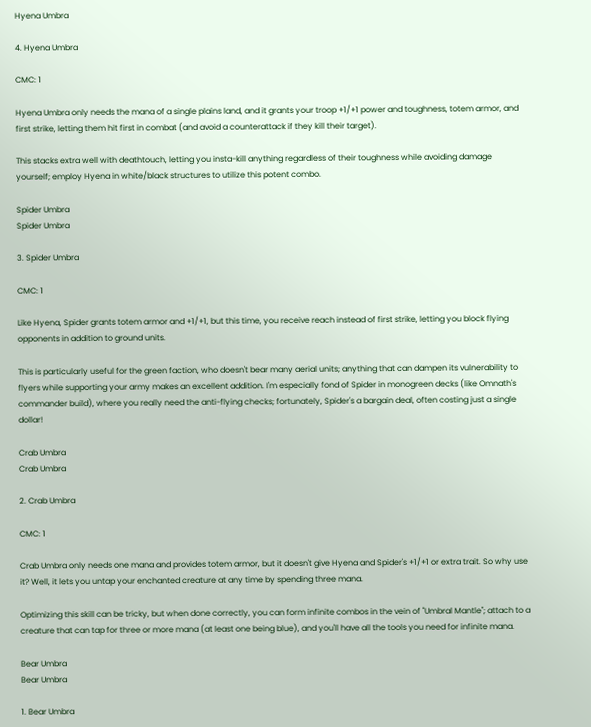Hyena Umbra

4. Hyena Umbra

CMC: 1

Hyena Umbra only needs the mana of a single plains land, and it grants your troop +1/+1 power and toughness, totem armor, and first strike, letting them hit first in combat (and avoid a counterattack if they kill their target).

This stacks extra well with deathtouch, letting you insta-kill anything regardless of their toughness while avoiding damage yourself; employ Hyena in white/black structures to utilize this potent combo.

Spider Umbra
Spider Umbra

3. Spider Umbra

CMC: 1

Like Hyena, Spider grants totem armor and +1/+1, but this time, you receive reach instead of first strike, letting you block flying opponents in addition to ground units.

This is particularly useful for the green faction, who doesn't bear many aerial units; anything that can dampen its vulnerability to flyers while supporting your army makes an excellent addition. I'm especially fond of Spider in monogreen decks (like Omnath's commander build), where you really need the anti-flying checks; fortunately, Spider's a bargain deal, often costing just a single dollar!

Crab Umbra
Crab Umbra

2. Crab Umbra

CMC: 1

Crab Umbra only needs one mana and provides totem armor, but it doesn't give Hyena and Spider's +1/+1 or extra trait. So why use it? Well, it lets you untap your enchanted creature at any time by spending three mana.

Optimizing this skill can be tricky, but when done correctly, you can form infinite combos in the vein of "Umbral Mantle"; attach to a creature that can tap for three or more mana (at least one being blue), and you'll have all the tools you need for infinite mana.

Bear Umbra
Bear Umbra

1. Bear Umbra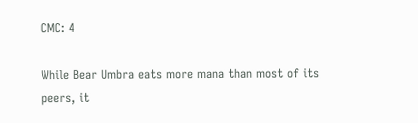CMC: 4

While Bear Umbra eats more mana than most of its peers, it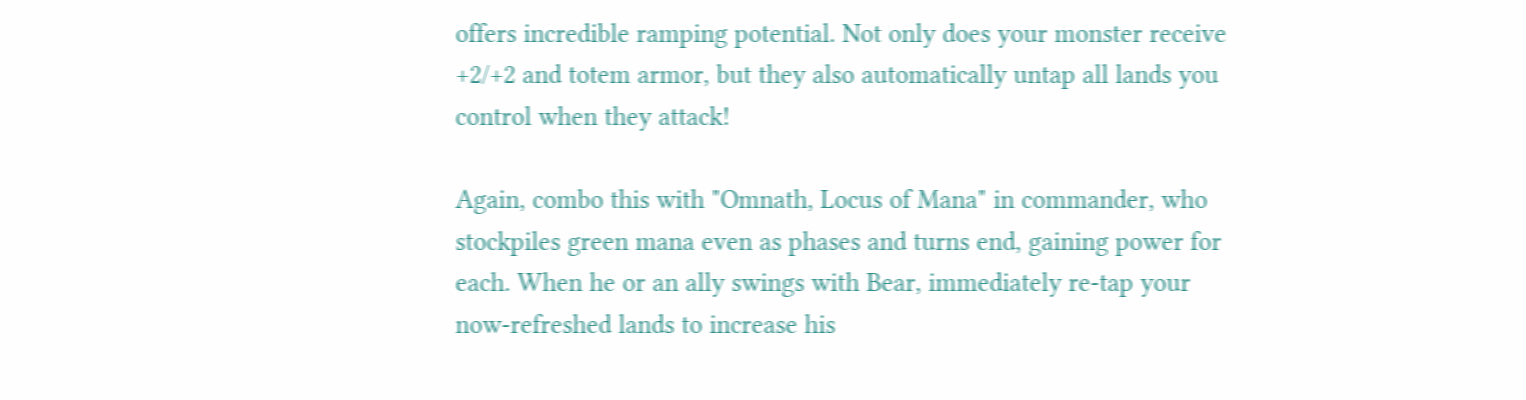offers incredible ramping potential. Not only does your monster receive +2/+2 and totem armor, but they also automatically untap all lands you control when they attack!

Again, combo this with "Omnath, Locus of Mana" in commander, who stockpiles green mana even as phases and turns end, gaining power for each. When he or an ally swings with Bear, immediately re-tap your now-refreshed lands to increase his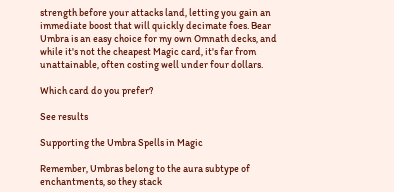strength before your attacks land, letting you gain an immediate boost that will quickly decimate foes. Bear Umbra is an easy choice for my own Omnath decks, and while it's not the cheapest Magic card, it's far from unattainable, often costing well under four dollars.

Which card do you prefer?

See results

Supporting the Umbra Spells in Magic

Remember, Umbras belong to the aura subtype of enchantments, so they stack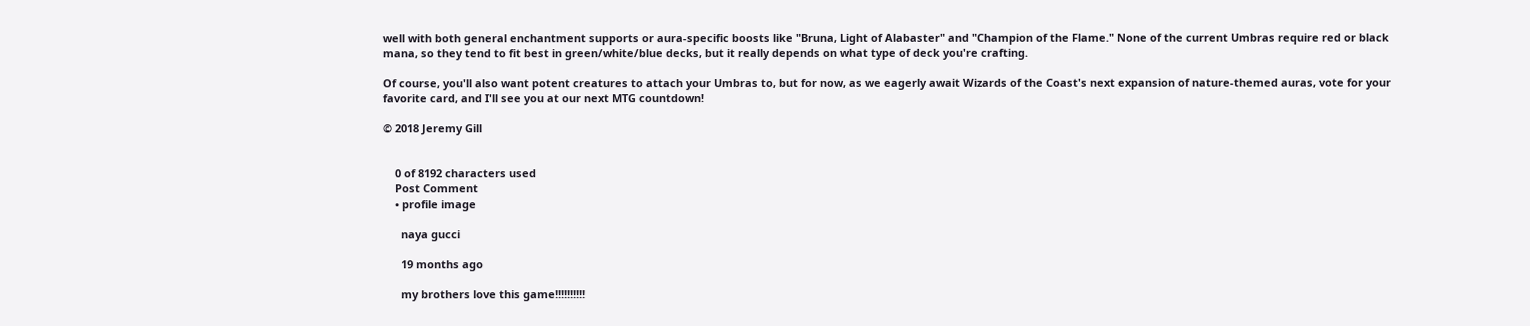well with both general enchantment supports or aura-specific boosts like "Bruna, Light of Alabaster" and "Champion of the Flame." None of the current Umbras require red or black mana, so they tend to fit best in green/white/blue decks, but it really depends on what type of deck you're crafting.

Of course, you'll also want potent creatures to attach your Umbras to, but for now, as we eagerly await Wizards of the Coast's next expansion of nature-themed auras, vote for your favorite card, and I'll see you at our next MTG countdown!

© 2018 Jeremy Gill


    0 of 8192 characters used
    Post Comment
    • profile image

      naya gucci

      19 months ago

      my brothers love this game!!!!!!!!!!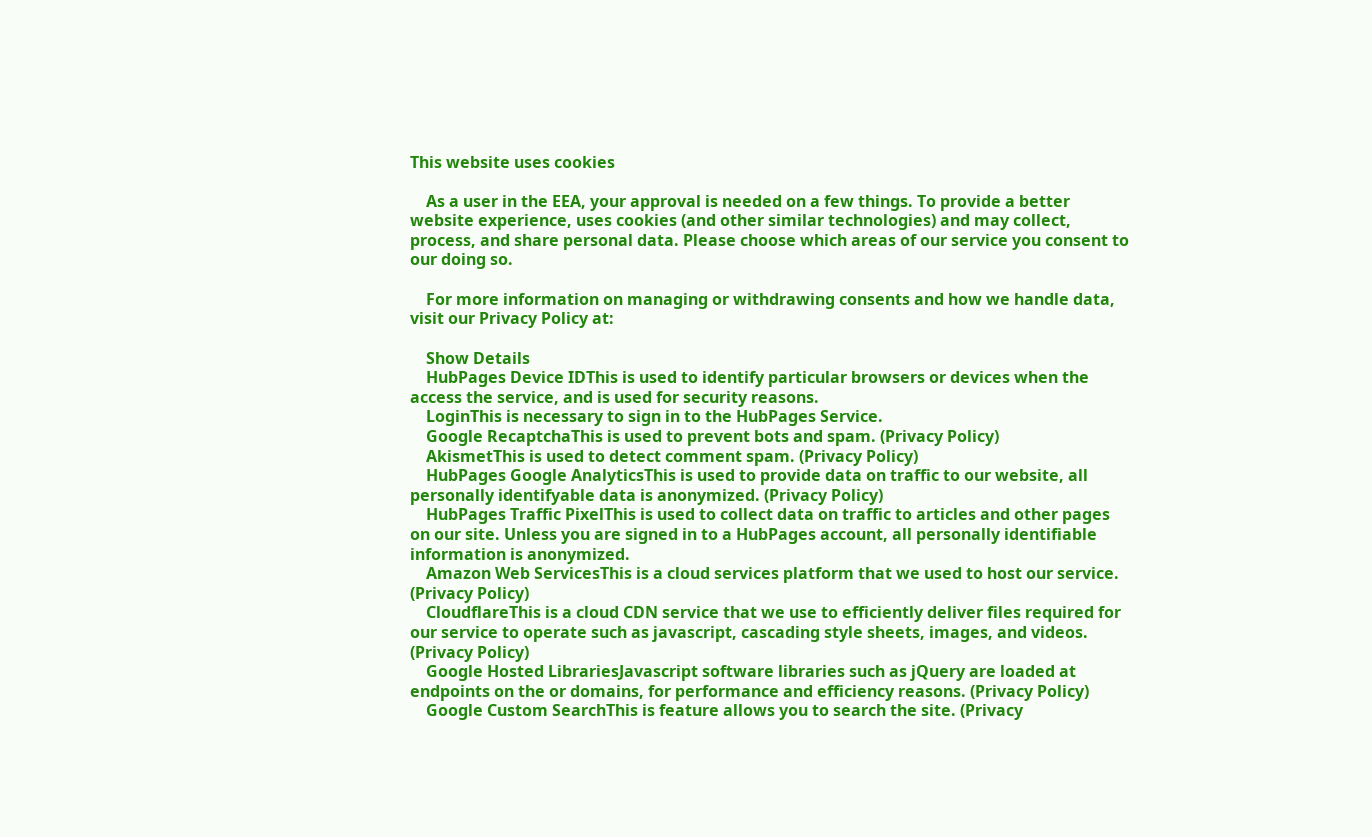This website uses cookies

    As a user in the EEA, your approval is needed on a few things. To provide a better website experience, uses cookies (and other similar technologies) and may collect, process, and share personal data. Please choose which areas of our service you consent to our doing so.

    For more information on managing or withdrawing consents and how we handle data, visit our Privacy Policy at:

    Show Details
    HubPages Device IDThis is used to identify particular browsers or devices when the access the service, and is used for security reasons.
    LoginThis is necessary to sign in to the HubPages Service.
    Google RecaptchaThis is used to prevent bots and spam. (Privacy Policy)
    AkismetThis is used to detect comment spam. (Privacy Policy)
    HubPages Google AnalyticsThis is used to provide data on traffic to our website, all personally identifyable data is anonymized. (Privacy Policy)
    HubPages Traffic PixelThis is used to collect data on traffic to articles and other pages on our site. Unless you are signed in to a HubPages account, all personally identifiable information is anonymized.
    Amazon Web ServicesThis is a cloud services platform that we used to host our service. (Privacy Policy)
    CloudflareThis is a cloud CDN service that we use to efficiently deliver files required for our service to operate such as javascript, cascading style sheets, images, and videos. (Privacy Policy)
    Google Hosted LibrariesJavascript software libraries such as jQuery are loaded at endpoints on the or domains, for performance and efficiency reasons. (Privacy Policy)
    Google Custom SearchThis is feature allows you to search the site. (Privacy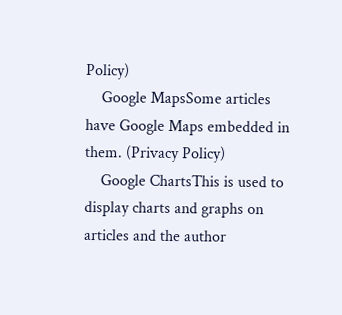Policy)
    Google MapsSome articles have Google Maps embedded in them. (Privacy Policy)
    Google ChartsThis is used to display charts and graphs on articles and the author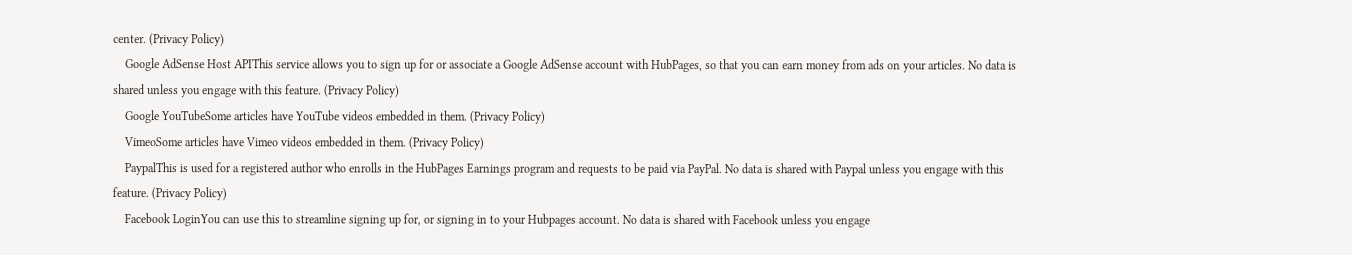center. (Privacy Policy)
    Google AdSense Host APIThis service allows you to sign up for or associate a Google AdSense account with HubPages, so that you can earn money from ads on your articles. No data is shared unless you engage with this feature. (Privacy Policy)
    Google YouTubeSome articles have YouTube videos embedded in them. (Privacy Policy)
    VimeoSome articles have Vimeo videos embedded in them. (Privacy Policy)
    PaypalThis is used for a registered author who enrolls in the HubPages Earnings program and requests to be paid via PayPal. No data is shared with Paypal unless you engage with this feature. (Privacy Policy)
    Facebook LoginYou can use this to streamline signing up for, or signing in to your Hubpages account. No data is shared with Facebook unless you engage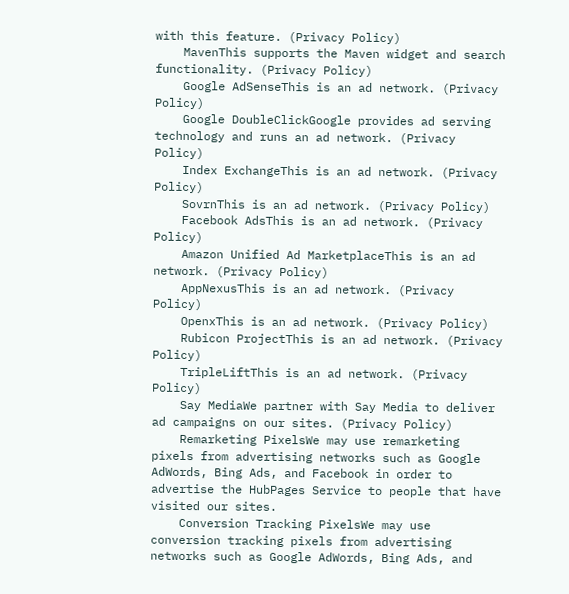with this feature. (Privacy Policy)
    MavenThis supports the Maven widget and search functionality. (Privacy Policy)
    Google AdSenseThis is an ad network. (Privacy Policy)
    Google DoubleClickGoogle provides ad serving technology and runs an ad network. (Privacy Policy)
    Index ExchangeThis is an ad network. (Privacy Policy)
    SovrnThis is an ad network. (Privacy Policy)
    Facebook AdsThis is an ad network. (Privacy Policy)
    Amazon Unified Ad MarketplaceThis is an ad network. (Privacy Policy)
    AppNexusThis is an ad network. (Privacy Policy)
    OpenxThis is an ad network. (Privacy Policy)
    Rubicon ProjectThis is an ad network. (Privacy Policy)
    TripleLiftThis is an ad network. (Privacy Policy)
    Say MediaWe partner with Say Media to deliver ad campaigns on our sites. (Privacy Policy)
    Remarketing PixelsWe may use remarketing pixels from advertising networks such as Google AdWords, Bing Ads, and Facebook in order to advertise the HubPages Service to people that have visited our sites.
    Conversion Tracking PixelsWe may use conversion tracking pixels from advertising networks such as Google AdWords, Bing Ads, and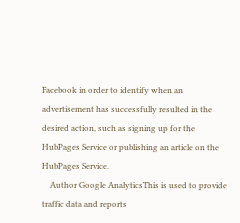Facebook in order to identify when an advertisement has successfully resulted in the desired action, such as signing up for the HubPages Service or publishing an article on the HubPages Service.
    Author Google AnalyticsThis is used to provide traffic data and reports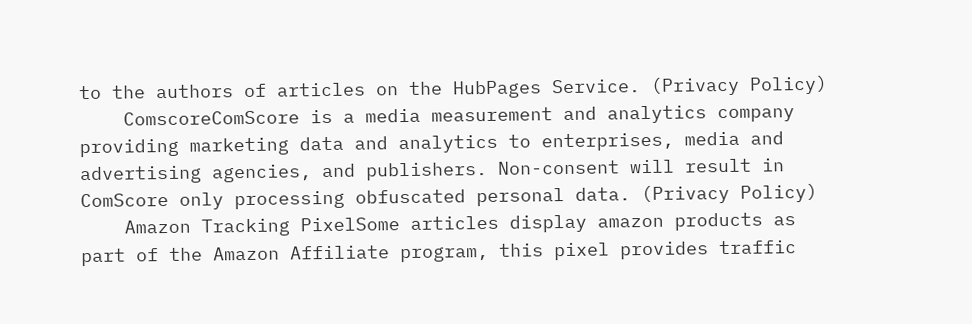to the authors of articles on the HubPages Service. (Privacy Policy)
    ComscoreComScore is a media measurement and analytics company providing marketing data and analytics to enterprises, media and advertising agencies, and publishers. Non-consent will result in ComScore only processing obfuscated personal data. (Privacy Policy)
    Amazon Tracking PixelSome articles display amazon products as part of the Amazon Affiliate program, this pixel provides traffic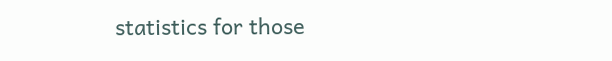statistics for those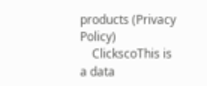products (Privacy Policy)
    ClickscoThis is a data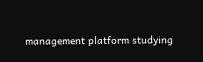management platform studying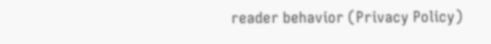reader behavior (Privacy Policy)